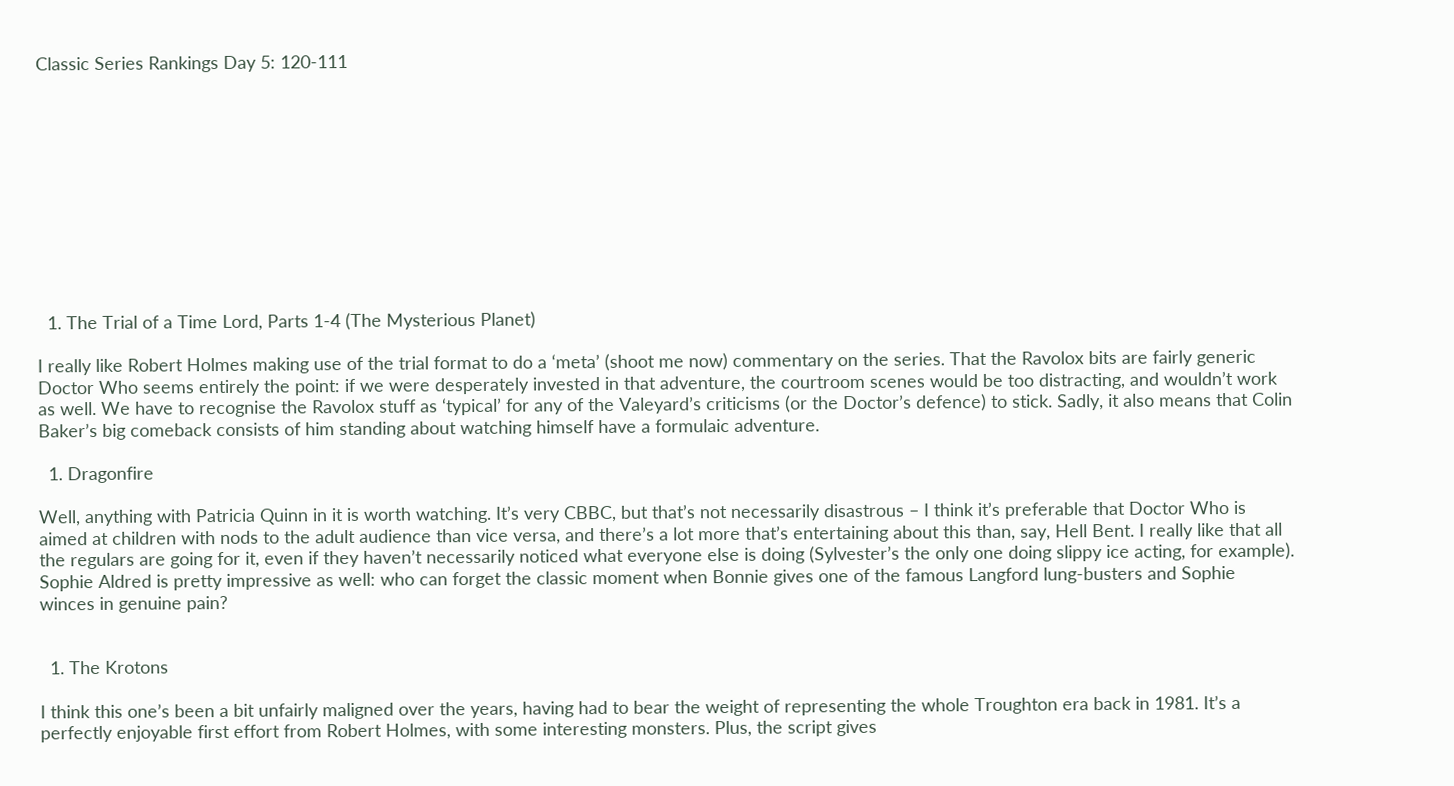Classic Series Rankings Day 5: 120-111











  1. The Trial of a Time Lord, Parts 1-4 (The Mysterious Planet)

I really like Robert Holmes making use of the trial format to do a ‘meta’ (shoot me now) commentary on the series. That the Ravolox bits are fairly generic Doctor Who seems entirely the point: if we were desperately invested in that adventure, the courtroom scenes would be too distracting, and wouldn’t work as well. We have to recognise the Ravolox stuff as ‘typical’ for any of the Valeyard’s criticisms (or the Doctor’s defence) to stick. Sadly, it also means that Colin Baker’s big comeback consists of him standing about watching himself have a formulaic adventure.

  1. Dragonfire

Well, anything with Patricia Quinn in it is worth watching. It’s very CBBC, but that’s not necessarily disastrous – I think it’s preferable that Doctor Who is aimed at children with nods to the adult audience than vice versa, and there’s a lot more that’s entertaining about this than, say, Hell Bent. I really like that all the regulars are going for it, even if they haven’t necessarily noticed what everyone else is doing (Sylvester’s the only one doing slippy ice acting, for example). Sophie Aldred is pretty impressive as well: who can forget the classic moment when Bonnie gives one of the famous Langford lung-busters and Sophie winces in genuine pain?


  1. The Krotons

I think this one’s been a bit unfairly maligned over the years, having had to bear the weight of representing the whole Troughton era back in 1981. It’s a perfectly enjoyable first effort from Robert Holmes, with some interesting monsters. Plus, the script gives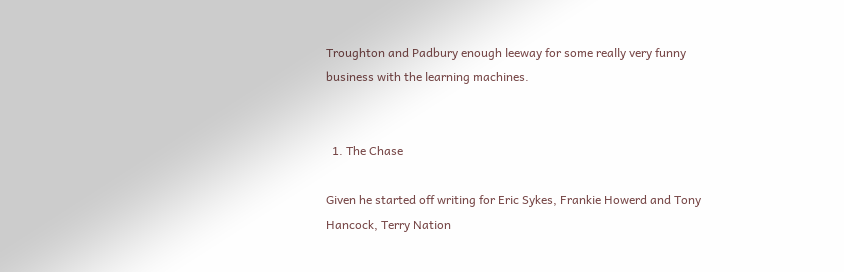Troughton and Padbury enough leeway for some really very funny business with the learning machines.


  1. The Chase

Given he started off writing for Eric Sykes, Frankie Howerd and Tony Hancock, Terry Nation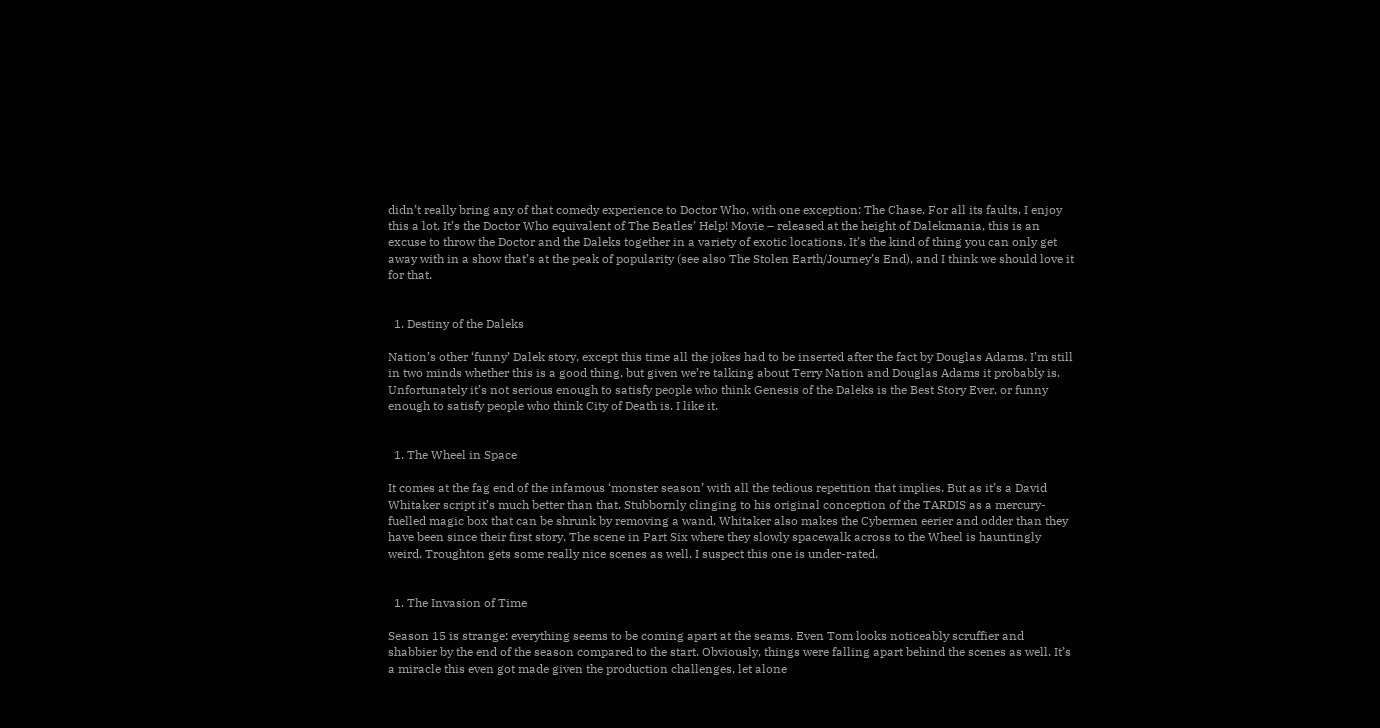didn’t really bring any of that comedy experience to Doctor Who, with one exception: The Chase. For all its faults, I enjoy this a lot. It’s the Doctor Who equivalent of The Beatles’ Help! Movie – released at the height of Dalekmania, this is an excuse to throw the Doctor and the Daleks together in a variety of exotic locations. It’s the kind of thing you can only get away with in a show that’s at the peak of popularity (see also The Stolen Earth/Journey’s End), and I think we should love it for that.


  1. Destiny of the Daleks

Nation’s other ‘funny’ Dalek story, except this time all the jokes had to be inserted after the fact by Douglas Adams. I’m still in two minds whether this is a good thing, but given we’re talking about Terry Nation and Douglas Adams it probably is. Unfortunately it’s not serious enough to satisfy people who think Genesis of the Daleks is the Best Story Ever, or funny enough to satisfy people who think City of Death is. I like it.


  1. The Wheel in Space

It comes at the fag end of the infamous ‘monster season’ with all the tedious repetition that implies. But as it’s a David Whitaker script it’s much better than that. Stubbornly clinging to his original conception of the TARDIS as a mercury-fuelled magic box that can be shrunk by removing a wand, Whitaker also makes the Cybermen eerier and odder than they have been since their first story. The scene in Part Six where they slowly spacewalk across to the Wheel is hauntingly weird. Troughton gets some really nice scenes as well. I suspect this one is under-rated.


  1. The Invasion of Time

Season 15 is strange: everything seems to be coming apart at the seams. Even Tom looks noticeably scruffier and shabbier by the end of the season compared to the start. Obviously, things were falling apart behind the scenes as well. It’s a miracle this even got made given the production challenges, let alone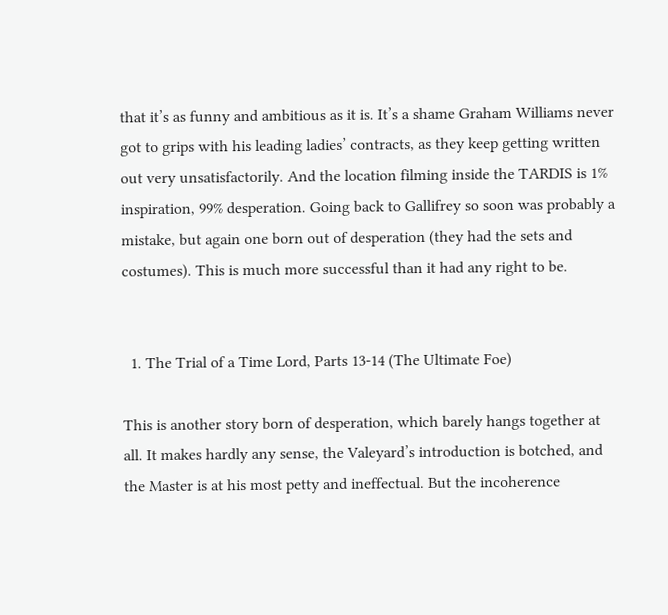that it’s as funny and ambitious as it is. It’s a shame Graham Williams never got to grips with his leading ladies’ contracts, as they keep getting written out very unsatisfactorily. And the location filming inside the TARDIS is 1% inspiration, 99% desperation. Going back to Gallifrey so soon was probably a mistake, but again one born out of desperation (they had the sets and costumes). This is much more successful than it had any right to be.


  1. The Trial of a Time Lord, Parts 13-14 (The Ultimate Foe)

This is another story born of desperation, which barely hangs together at all. It makes hardly any sense, the Valeyard’s introduction is botched, and the Master is at his most petty and ineffectual. But the incoherence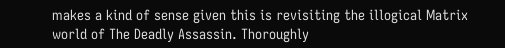makes a kind of sense given this is revisiting the illogical Matrix world of The Deadly Assassin. Thoroughly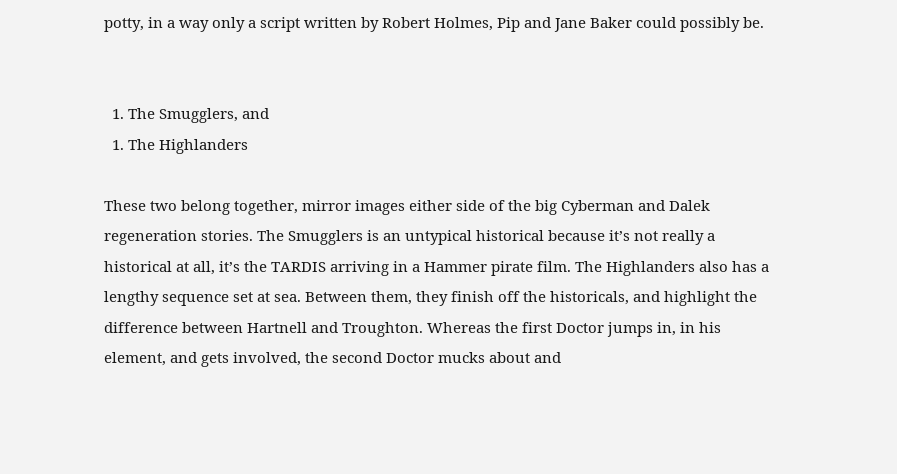potty, in a way only a script written by Robert Holmes, Pip and Jane Baker could possibly be.


  1. The Smugglers, and
  1. The Highlanders

These two belong together, mirror images either side of the big Cyberman and Dalek regeneration stories. The Smugglers is an untypical historical because it’s not really a historical at all, it’s the TARDIS arriving in a Hammer pirate film. The Highlanders also has a lengthy sequence set at sea. Between them, they finish off the historicals, and highlight the difference between Hartnell and Troughton. Whereas the first Doctor jumps in, in his element, and gets involved, the second Doctor mucks about and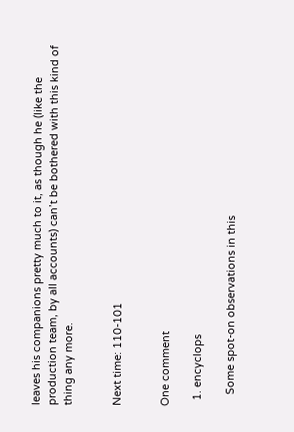leaves his companions pretty much to it, as though he (like the production team, by all accounts) can’t be bothered with this kind of thing any more.


Next time: 110-101


One comment

  1. encyclops

    Some spot-on observations in this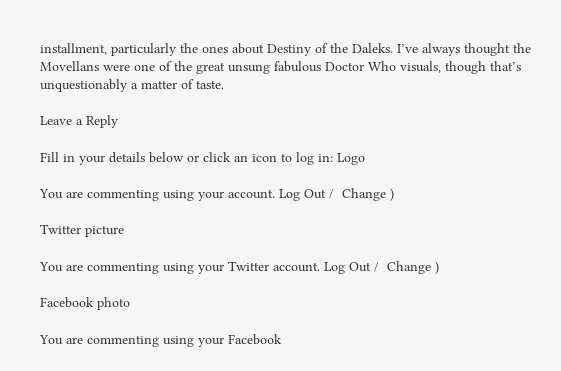installment, particularly the ones about Destiny of the Daleks. I’ve always thought the Movellans were one of the great unsung fabulous Doctor Who visuals, though that’s unquestionably a matter of taste.

Leave a Reply

Fill in your details below or click an icon to log in: Logo

You are commenting using your account. Log Out /  Change )

Twitter picture

You are commenting using your Twitter account. Log Out /  Change )

Facebook photo

You are commenting using your Facebook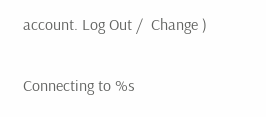account. Log Out /  Change )

Connecting to %s